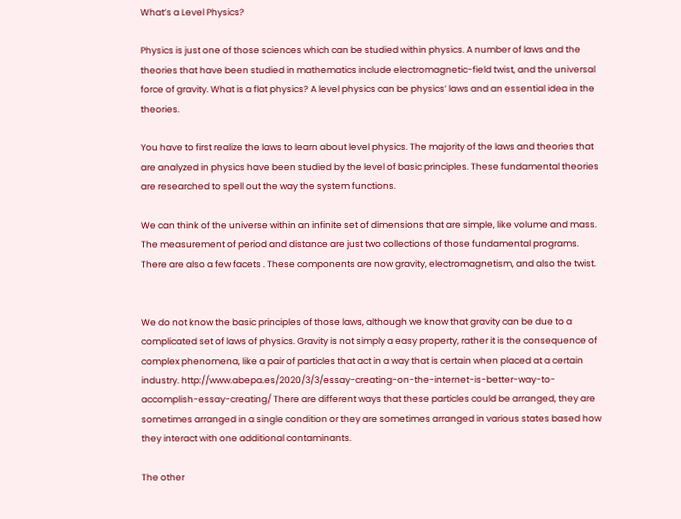What’s a Level Physics?

Physics is just one of those sciences which can be studied within physics. A number of laws and the theories that have been studied in mathematics include electromagnetic-field twist, and the universal force of gravity. What is a flat physics? A level physics can be physics’ laws and an essential idea in the theories.

You have to first realize the laws to learn about level physics. The majority of the laws and theories that are analyzed in physics have been studied by the level of basic principles. These fundamental theories are researched to spell out the way the system functions.

We can think of the universe within an infinite set of dimensions that are simple, like volume and mass. The measurement of period and distance are just two collections of those fundamental programs. There are also a few facets . These components are now gravity, electromagnetism, and also the twist.


We do not know the basic principles of those laws, although we know that gravity can be due to a complicated set of laws of physics. Gravity is not simply a easy property, rather it is the consequence of complex phenomena, like a pair of particles that act in a way that is certain when placed at a certain industry. http://www.abepa.es/2020/3/3/essay-creating-on-the-internet-is-better-way-to-accomplish-essay-creating/ There are different ways that these particles could be arranged, they are sometimes arranged in a single condition or they are sometimes arranged in various states based how they interact with one additional contaminants.

The other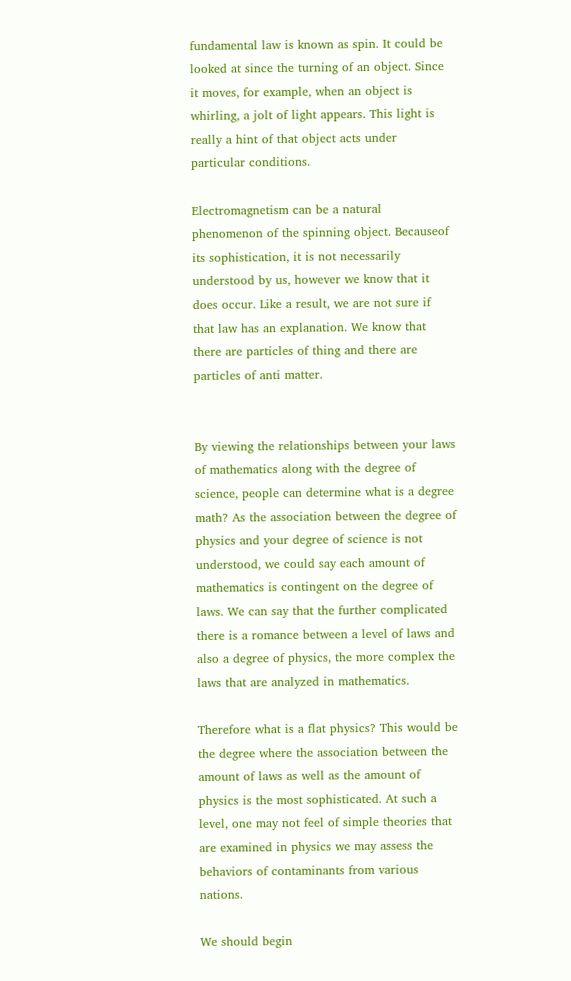fundamental law is known as spin. It could be looked at since the turning of an object. Since it moves, for example, when an object is whirling, a jolt of light appears. This light is really a hint of that object acts under particular conditions.

Electromagnetism can be a natural phenomenon of the spinning object. Becauseof its sophistication, it is not necessarily understood by us, however we know that it does occur. Like a result, we are not sure if that law has an explanation. We know that there are particles of thing and there are particles of anti matter.


By viewing the relationships between your laws of mathematics along with the degree of science, people can determine what is a degree math? As the association between the degree of physics and your degree of science is not understood, we could say each amount of mathematics is contingent on the degree of laws. We can say that the further complicated there is a romance between a level of laws and also a degree of physics, the more complex the laws that are analyzed in mathematics.

Therefore what is a flat physics? This would be the degree where the association between the amount of laws as well as the amount of physics is the most sophisticated. At such a level, one may not feel of simple theories that are examined in physics we may assess the behaviors of contaminants from various nations.

We should begin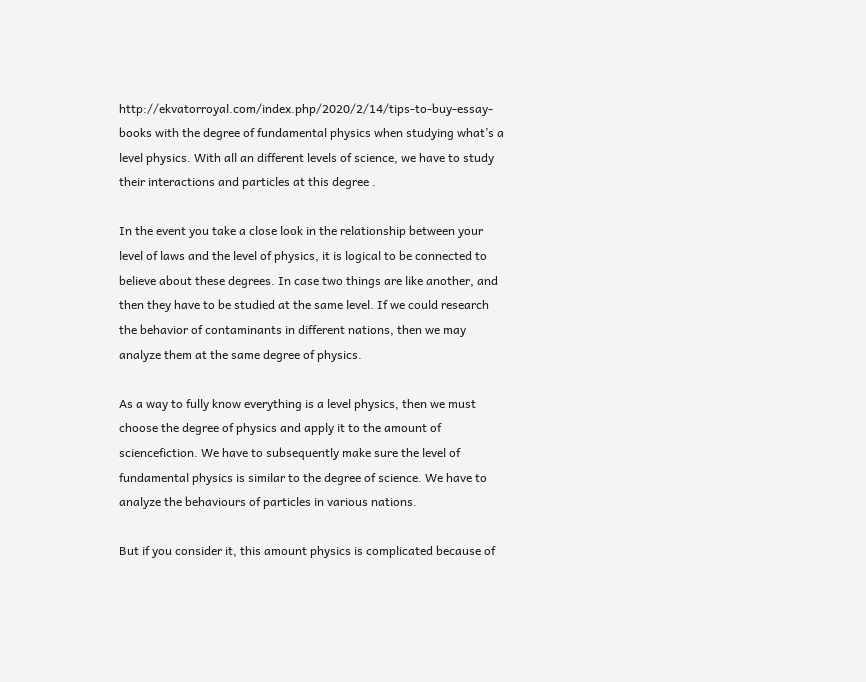http://ekvatorroyal.com/index.php/2020/2/14/tips-to-buy-essay-books with the degree of fundamental physics when studying what’s a level physics. With all an different levels of science, we have to study their interactions and particles at this degree .

In the event you take a close look in the relationship between your level of laws and the level of physics, it is logical to be connected to believe about these degrees. In case two things are like another, and then they have to be studied at the same level. If we could research the behavior of contaminants in different nations, then we may analyze them at the same degree of physics.

As a way to fully know everything is a level physics, then we must choose the degree of physics and apply it to the amount of sciencefiction. We have to subsequently make sure the level of fundamental physics is similar to the degree of science. We have to analyze the behaviours of particles in various nations.

But if you consider it, this amount physics is complicated because of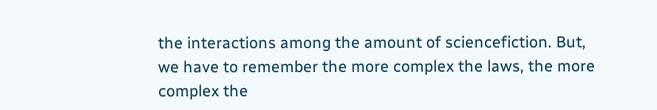the interactions among the amount of sciencefiction. But, we have to remember the more complex the laws, the more complex the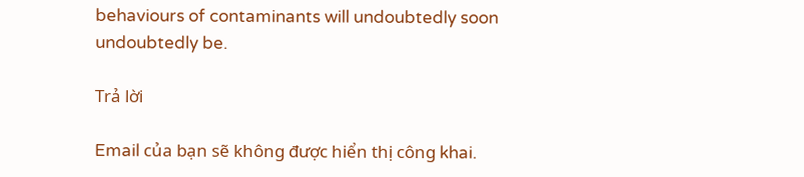behaviours of contaminants will undoubtedly soon undoubtedly be.

Trả lời

Email của bạn sẽ không được hiển thị công khai.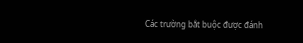Các trường bắt buộc được đánh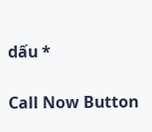dấu *

Call Now Button